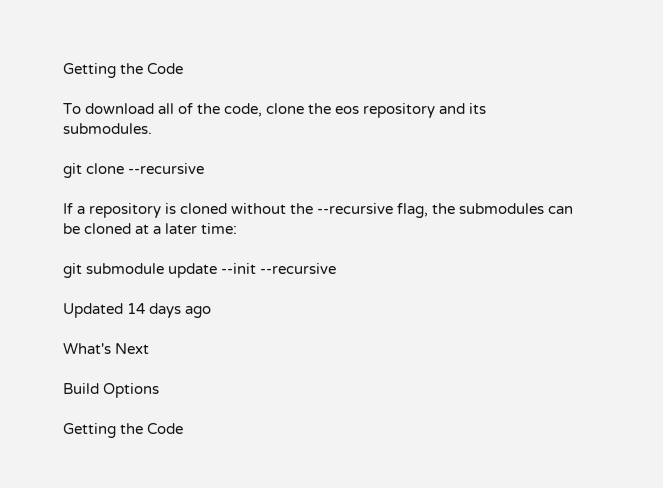Getting the Code

To download all of the code, clone the eos repository and its submodules.

git clone --recursive

If a repository is cloned without the --recursive flag, the submodules can be cloned at a later time:

git submodule update --init --recursive

Updated 14 days ago

What's Next

Build Options

Getting the Code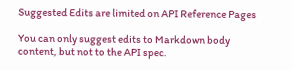Suggested Edits are limited on API Reference Pages

You can only suggest edits to Markdown body content, but not to the API spec.